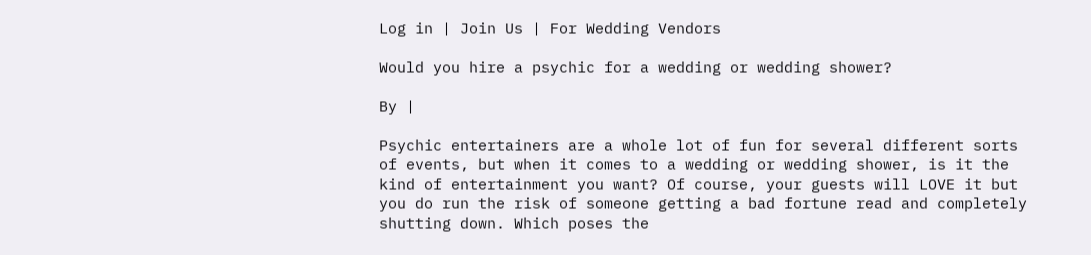Log in | Join Us | For Wedding Vendors

Would you hire a psychic for a wedding or wedding shower?

By |

Psychic entertainers are a whole lot of fun for several different sorts of events, but when it comes to a wedding or wedding shower, is it the kind of entertainment you want? Of course, your guests will LOVE it but you do run the risk of someone getting a bad fortune read and completely shutting down. Which poses the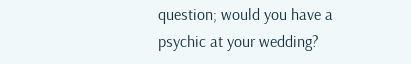question; would you have a psychic at your wedding?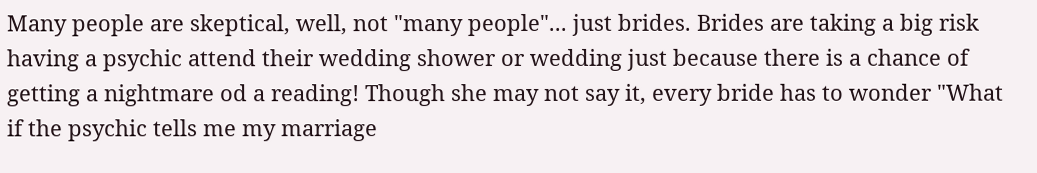Many people are skeptical, well, not "many people"... just brides. Brides are taking a big risk having a psychic attend their wedding shower or wedding just because there is a chance of getting a nightmare od a reading! Though she may not say it, every bride has to wonder "What if the psychic tells me my marriage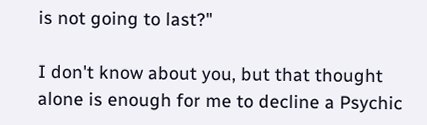is not going to last?"

I don't know about you, but that thought alone is enough for me to decline a Psychic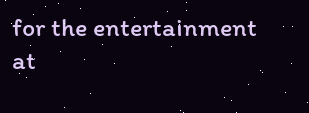for the entertainment at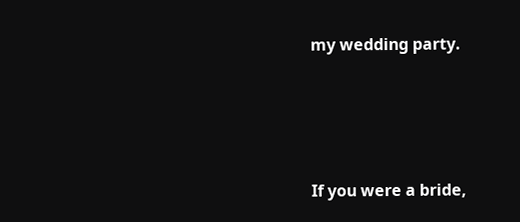my wedding party.




If you were a bride,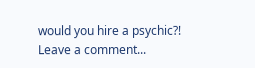would you hire a psychic?!
Leave a comment...